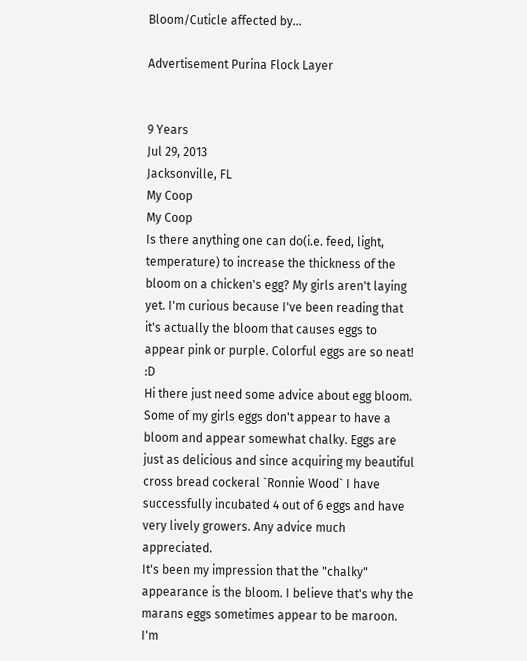Bloom/Cuticle affected by...

Advertisement Purina Flock Layer


9 Years
Jul 29, 2013
Jacksonville, FL
My Coop
My Coop
Is there anything one can do(i.e. feed, light, temperature) to increase the thickness of the bloom on a chicken's egg? My girls aren't laying yet. I'm curious because I've been reading that it's actually the bloom that causes eggs to appear pink or purple. Colorful eggs are so neat! :D
Hi there just need some advice about egg bloom. Some of my girls eggs don't appear to have a bloom and appear somewhat chalky. Eggs are just as delicious and since acquiring my beautiful cross bread cockeral `Ronnie Wood` I have successfully incubated 4 out of 6 eggs and have very lively growers. Any advice much appreciated.
It's been my impression that the "chalky" appearance is the bloom. I believe that's why the marans eggs sometimes appear to be maroon. I'm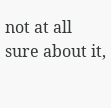not at all sure about it,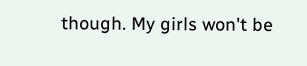though. My girls won't be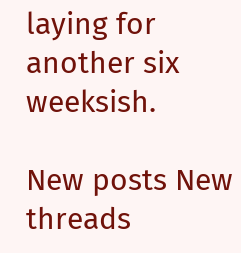laying for another six weeksish.

New posts New threads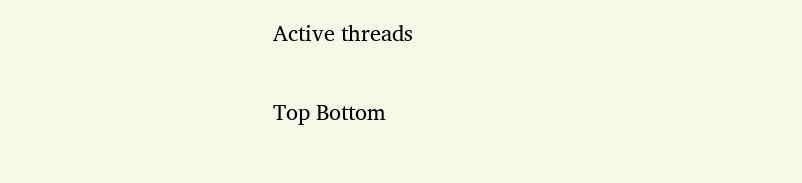Active threads

Top Bottom